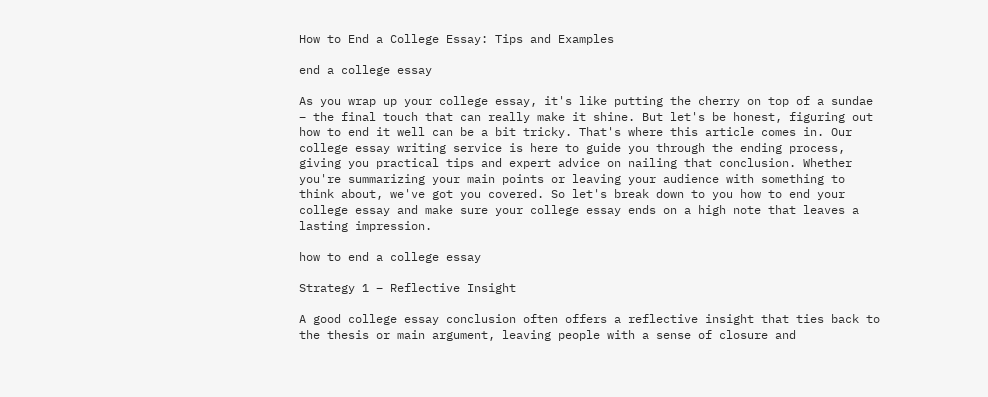How to End a College Essay: Tips and Examples

end a college essay

As you wrap up your college essay, it's like putting the cherry on top of a sundae – the final touch that can really make it shine. But let's be honest, figuring out how to end it well can be a bit tricky. That's where this article comes in. Our college essay writing service is here to guide you through the ending process, giving you practical tips and expert advice on nailing that conclusion. Whether you're summarizing your main points or leaving your audience with something to think about, we've got you covered. So let's break down to you how to end your college essay and make sure your college essay ends on a high note that leaves a lasting impression.

how to end a college essay

Strategy 1 – Reflective Insight

A good college essay conclusion often offers a reflective insight that ties back to the thesis or main argument, leaving people with a sense of closure and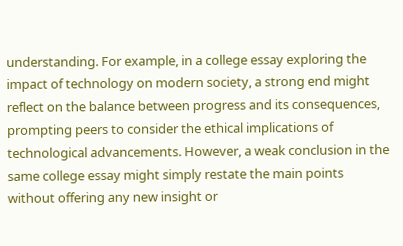understanding. For example, in a college essay exploring the impact of technology on modern society, a strong end might reflect on the balance between progress and its consequences, prompting peers to consider the ethical implications of technological advancements. However, a weak conclusion in the same college essay might simply restate the main points without offering any new insight or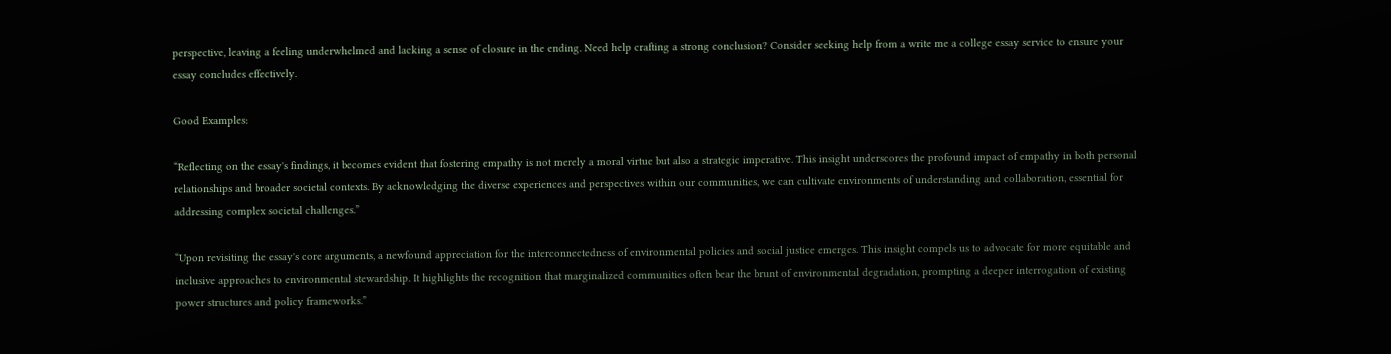perspective, leaving a feeling underwhelmed and lacking a sense of closure in the ending. Need help crafting a strong conclusion? Consider seeking help from a write me a college essay service to ensure your essay concludes effectively.

Good Examples:

“Reflecting on the essay's findings, it becomes evident that fostering empathy is not merely a moral virtue but also a strategic imperative. This insight underscores the profound impact of empathy in both personal relationships and broader societal contexts. By acknowledging the diverse experiences and perspectives within our communities, we can cultivate environments of understanding and collaboration, essential for addressing complex societal challenges.”

“Upon revisiting the essay's core arguments, a newfound appreciation for the interconnectedness of environmental policies and social justice emerges. This insight compels us to advocate for more equitable and inclusive approaches to environmental stewardship. It highlights the recognition that marginalized communities often bear the brunt of environmental degradation, prompting a deeper interrogation of existing power structures and policy frameworks.”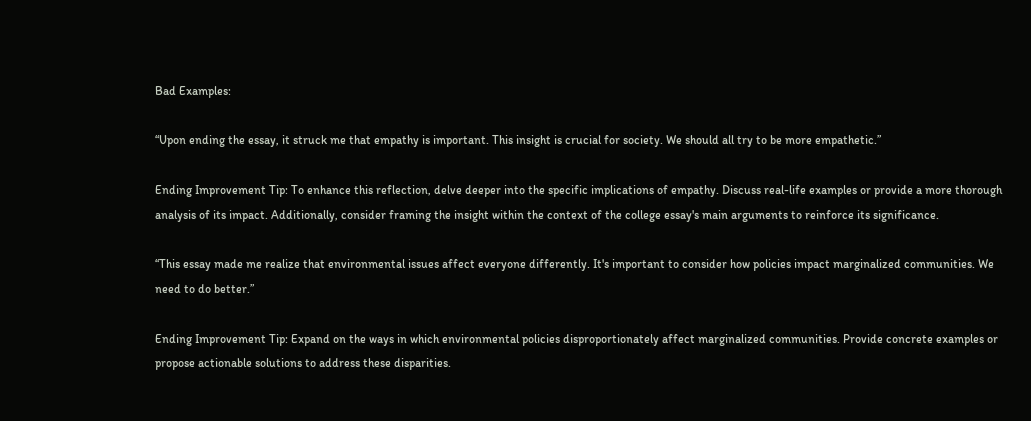Bad Examples:

“Upon ending the essay, it struck me that empathy is important. This insight is crucial for society. We should all try to be more empathetic.”

Ending Improvement Tip: To enhance this reflection, delve deeper into the specific implications of empathy. Discuss real-life examples or provide a more thorough analysis of its impact. Additionally, consider framing the insight within the context of the college essay's main arguments to reinforce its significance.

“This essay made me realize that environmental issues affect everyone differently. It's important to consider how policies impact marginalized communities. We need to do better.”

Ending Improvement Tip: Expand on the ways in which environmental policies disproportionately affect marginalized communities. Provide concrete examples or propose actionable solutions to address these disparities.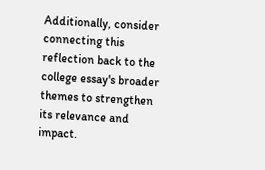Additionally, consider connecting this reflection back to the college essay's broader themes to strengthen its relevance and impact.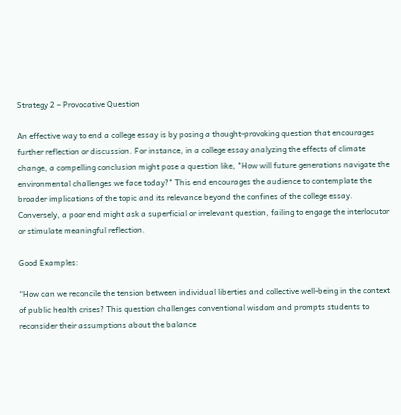Strategy 2 – Provocative Question

An effective way to end a college essay is by posing a thought-provoking question that encourages further reflection or discussion. For instance, in a college essay analyzing the effects of climate change, a compelling conclusion might pose a question like, "How will future generations navigate the environmental challenges we face today?" This end encourages the audience to contemplate the broader implications of the topic and its relevance beyond the confines of the college essay. Conversely, a poor end might ask a superficial or irrelevant question, failing to engage the interlocutor or stimulate meaningful reflection.

Good Examples:

“How can we reconcile the tension between individual liberties and collective well-being in the context of public health crises? This question challenges conventional wisdom and prompts students to reconsider their assumptions about the balance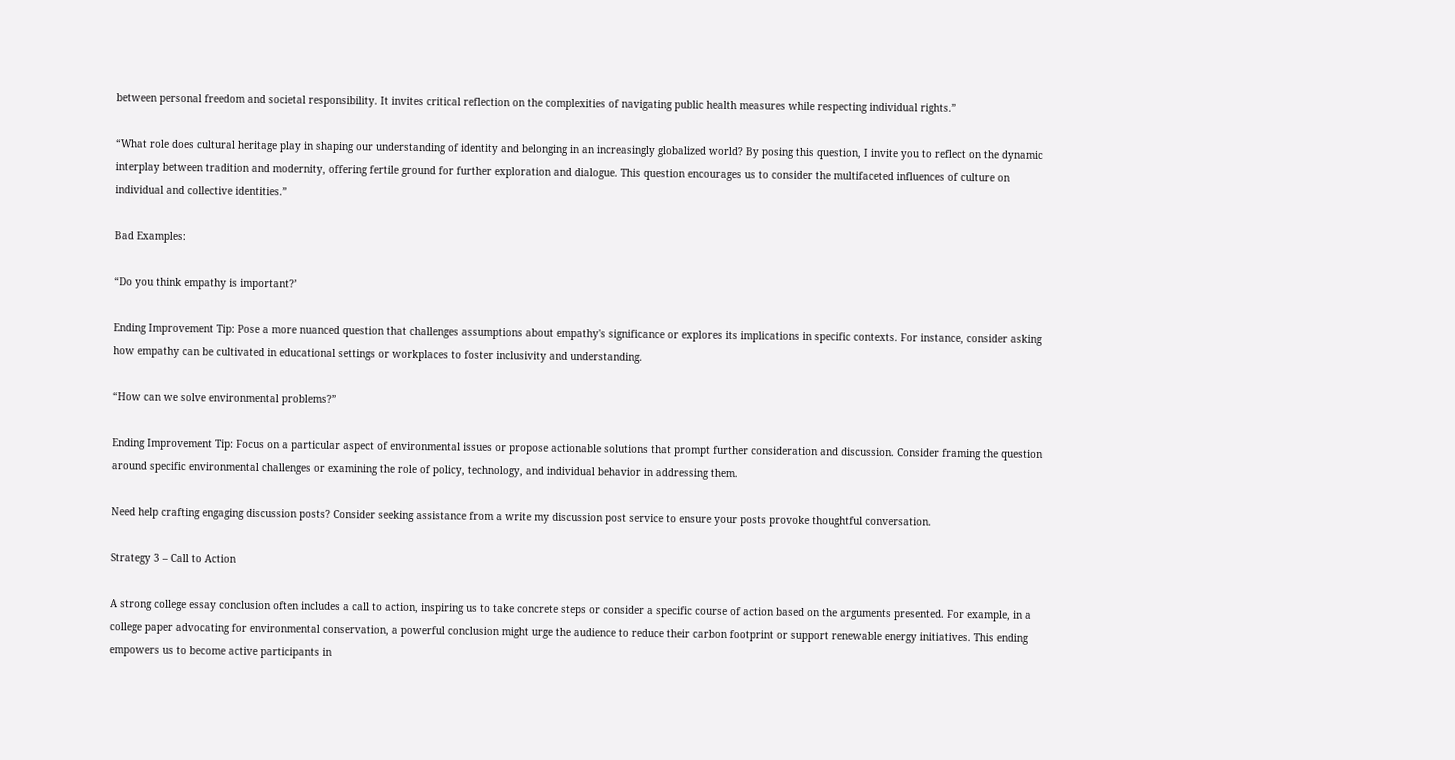between personal freedom and societal responsibility. It invites critical reflection on the complexities of navigating public health measures while respecting individual rights.”

“What role does cultural heritage play in shaping our understanding of identity and belonging in an increasingly globalized world? By posing this question, I invite you to reflect on the dynamic interplay between tradition and modernity, offering fertile ground for further exploration and dialogue. This question encourages us to consider the multifaceted influences of culture on individual and collective identities.”

Bad Examples:

“Do you think empathy is important?’

Ending Improvement Tip: Pose a more nuanced question that challenges assumptions about empathy's significance or explores its implications in specific contexts. For instance, consider asking how empathy can be cultivated in educational settings or workplaces to foster inclusivity and understanding.

“How can we solve environmental problems?”

Ending Improvement Tip: Focus on a particular aspect of environmental issues or propose actionable solutions that prompt further consideration and discussion. Consider framing the question around specific environmental challenges or examining the role of policy, technology, and individual behavior in addressing them.

Need help crafting engaging discussion posts? Consider seeking assistance from a write my discussion post service to ensure your posts provoke thoughtful conversation.

Strategy 3 – Call to Action

A strong college essay conclusion often includes a call to action, inspiring us to take concrete steps or consider a specific course of action based on the arguments presented. For example, in a college paper advocating for environmental conservation, a powerful conclusion might urge the audience to reduce their carbon footprint or support renewable energy initiatives. This ending empowers us to become active participants in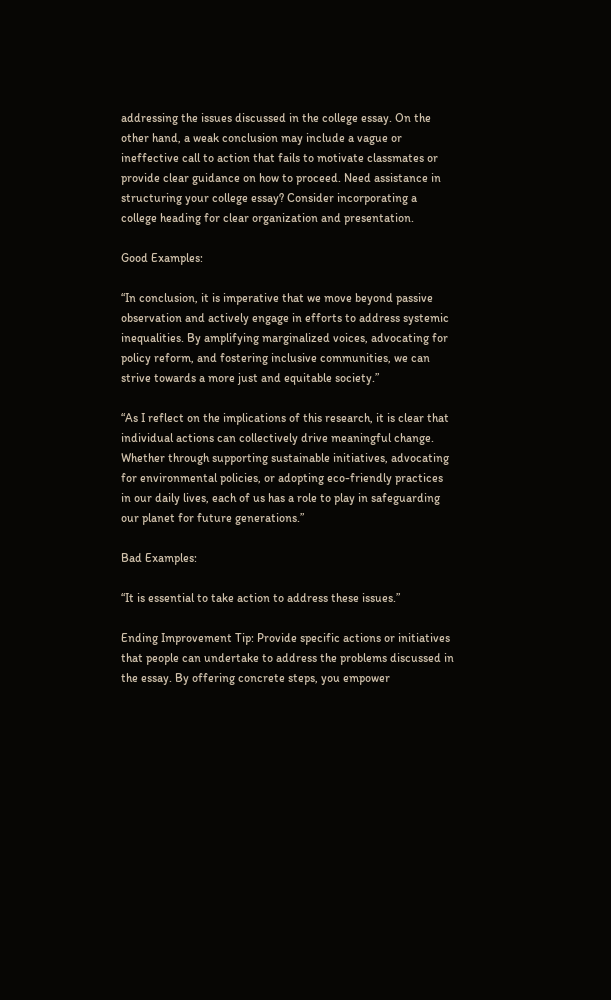addressing the issues discussed in the college essay. On the other hand, a weak conclusion may include a vague or ineffective call to action that fails to motivate classmates or provide clear guidance on how to proceed. Need assistance in structuring your college essay? Consider incorporating a college heading for clear organization and presentation.

Good Examples:

“In conclusion, it is imperative that we move beyond passive observation and actively engage in efforts to address systemic inequalities. By amplifying marginalized voices, advocating for policy reform, and fostering inclusive communities, we can strive towards a more just and equitable society.”

“As I reflect on the implications of this research, it is clear that individual actions can collectively drive meaningful change. Whether through supporting sustainable initiatives, advocating for environmental policies, or adopting eco-friendly practices in our daily lives, each of us has a role to play in safeguarding our planet for future generations.”

Bad Examples:

“It is essential to take action to address these issues.”

Ending Improvement Tip: Provide specific actions or initiatives that people can undertake to address the problems discussed in the essay. By offering concrete steps, you empower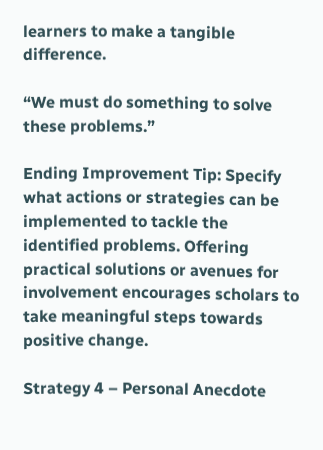learners to make a tangible difference.

“We must do something to solve these problems.”

Ending Improvement Tip: Specify what actions or strategies can be implemented to tackle the identified problems. Offering practical solutions or avenues for involvement encourages scholars to take meaningful steps towards positive change.

Strategy 4 – Personal Anecdote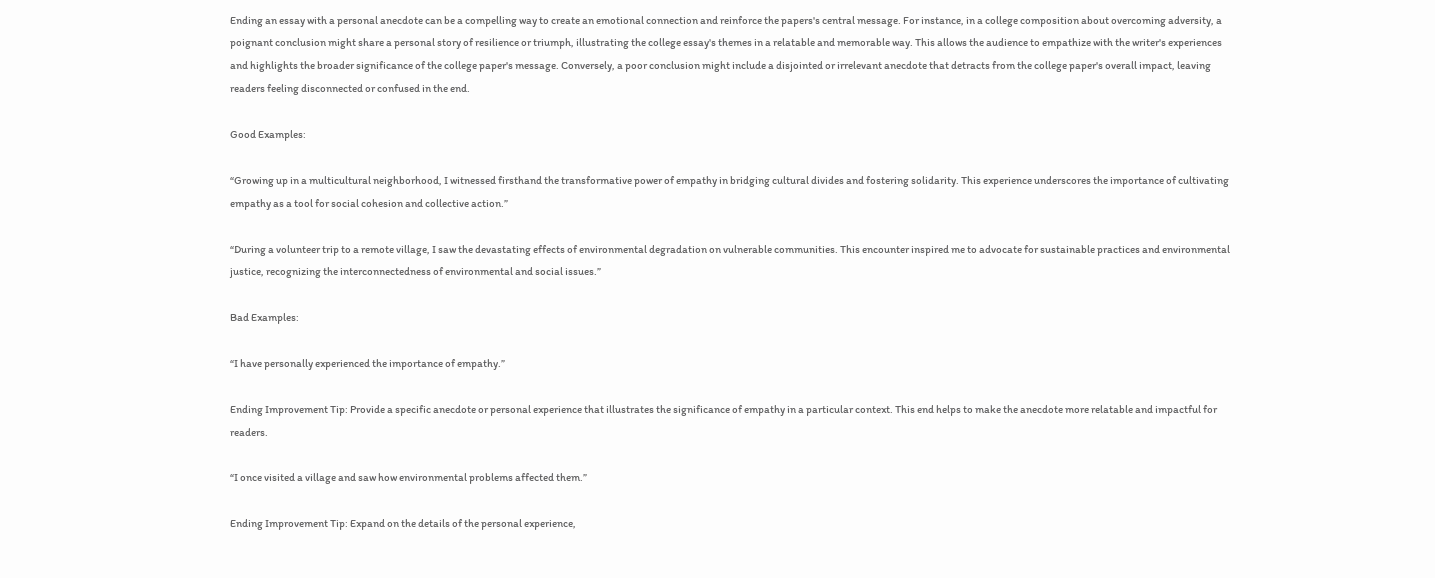Ending an essay with a personal anecdote can be a compelling way to create an emotional connection and reinforce the papers's central message. For instance, in a college composition about overcoming adversity, a poignant conclusion might share a personal story of resilience or triumph, illustrating the college essay's themes in a relatable and memorable way. This allows the audience to empathize with the writer's experiences and highlights the broader significance of the college paper's message. Conversely, a poor conclusion might include a disjointed or irrelevant anecdote that detracts from the college paper's overall impact, leaving readers feeling disconnected or confused in the end.

Good Examples:

“Growing up in a multicultural neighborhood, I witnessed firsthand the transformative power of empathy in bridging cultural divides and fostering solidarity. This experience underscores the importance of cultivating empathy as a tool for social cohesion and collective action.”

“During a volunteer trip to a remote village, I saw the devastating effects of environmental degradation on vulnerable communities. This encounter inspired me to advocate for sustainable practices and environmental justice, recognizing the interconnectedness of environmental and social issues.”

Bad Examples:

“I have personally experienced the importance of empathy.”

Ending Improvement Tip: Provide a specific anecdote or personal experience that illustrates the significance of empathy in a particular context. This end helps to make the anecdote more relatable and impactful for readers.

“I once visited a village and saw how environmental problems affected them.”

Ending Improvement Tip: Expand on the details of the personal experience,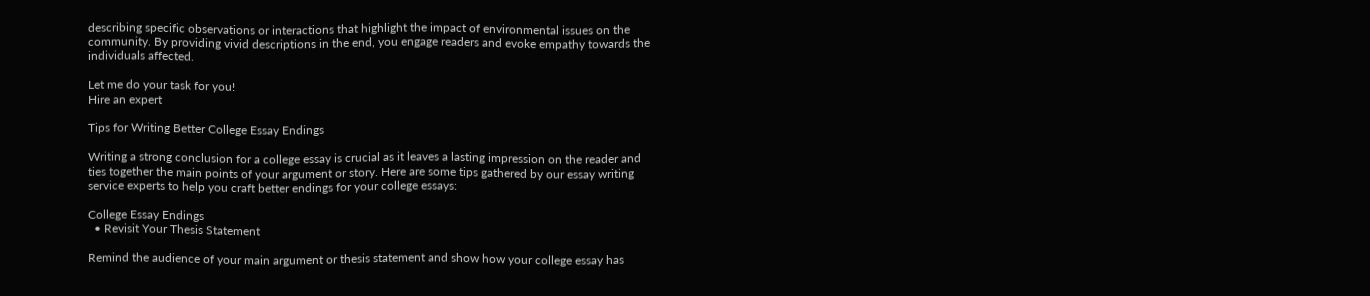describing specific observations or interactions that highlight the impact of environmental issues on the community. By providing vivid descriptions in the end, you engage readers and evoke empathy towards the individuals affected.

Let me do your task for you!
Hire an expert

Tips for Writing Better College Essay Endings

Writing a strong conclusion for a college essay is crucial as it leaves a lasting impression on the reader and ties together the main points of your argument or story. Here are some tips gathered by our essay writing service experts to help you craft better endings for your college essays:

College Essay Endings
  • Revisit Your Thesis Statement

Remind the audience of your main argument or thesis statement and show how your college essay has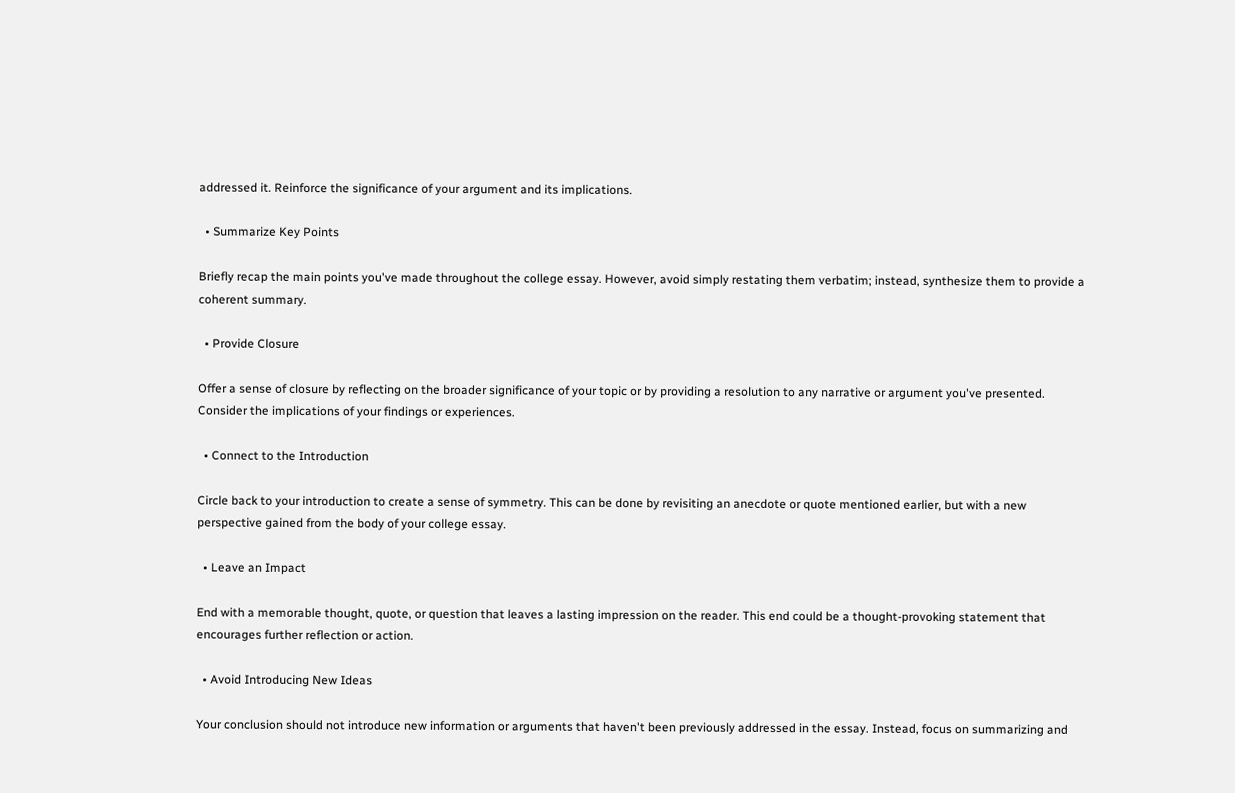addressed it. Reinforce the significance of your argument and its implications.

  • Summarize Key Points

Briefly recap the main points you've made throughout the college essay. However, avoid simply restating them verbatim; instead, synthesize them to provide a coherent summary.

  • Provide Closure

Offer a sense of closure by reflecting on the broader significance of your topic or by providing a resolution to any narrative or argument you've presented. Consider the implications of your findings or experiences.

  • Connect to the Introduction

Circle back to your introduction to create a sense of symmetry. This can be done by revisiting an anecdote or quote mentioned earlier, but with a new perspective gained from the body of your college essay.

  • Leave an Impact

End with a memorable thought, quote, or question that leaves a lasting impression on the reader. This end could be a thought-provoking statement that encourages further reflection or action.

  • Avoid Introducing New Ideas

Your conclusion should not introduce new information or arguments that haven't been previously addressed in the essay. Instead, focus on summarizing and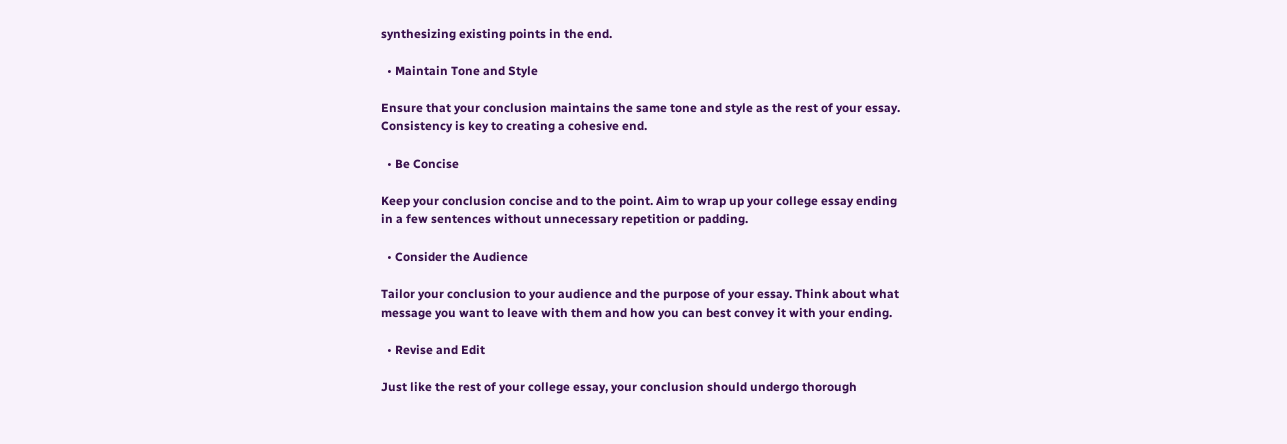synthesizing existing points in the end.

  • Maintain Tone and Style

Ensure that your conclusion maintains the same tone and style as the rest of your essay. Consistency is key to creating a cohesive end.

  • Be Concise

Keep your conclusion concise and to the point. Aim to wrap up your college essay ending in a few sentences without unnecessary repetition or padding.

  • Consider the Audience

Tailor your conclusion to your audience and the purpose of your essay. Think about what message you want to leave with them and how you can best convey it with your ending.

  • Revise and Edit

Just like the rest of your college essay, your conclusion should undergo thorough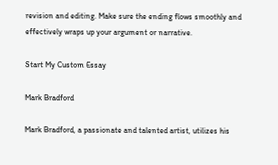revision and editing. Make sure the ending flows smoothly and effectively wraps up your argument or narrative.

Start My Custom Essay

Mark Bradford

Mark Bradford, a passionate and talented artist, utilizes his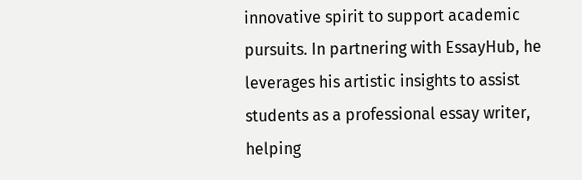innovative spirit to support academic pursuits. In partnering with EssayHub, he leverages his artistic insights to assist students as a professional essay writer, helping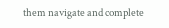them navigate and complete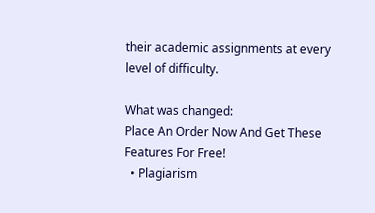their academic assignments at every level of difficulty.

What was changed:
Place An Order Now And Get These Features For Free!
  • Plagiarism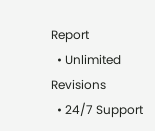Report
  • Unlimited Revisions
  • 24/7 Support